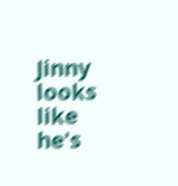Jinny looks like he's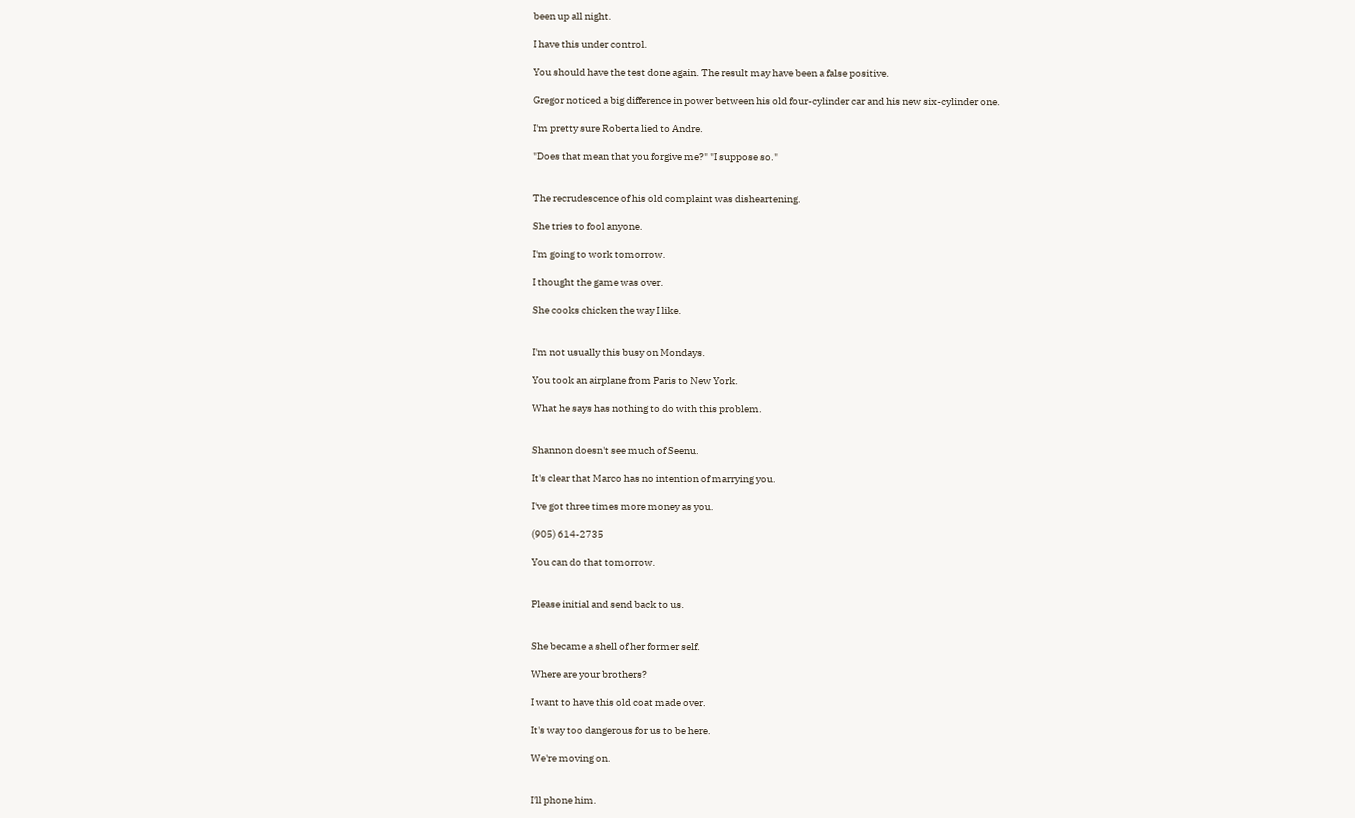been up all night.

I have this under control.

You should have the test done again. The result may have been a false positive.

Gregor noticed a big difference in power between his old four-cylinder car and his new six-cylinder one.

I'm pretty sure Roberta lied to Andre.

"Does that mean that you forgive me?" "I suppose so."


The recrudescence of his old complaint was disheartening.

She tries to fool anyone.

I'm going to work tomorrow.

I thought the game was over.

She cooks chicken the way I like.


I'm not usually this busy on Mondays.

You took an airplane from Paris to New York.

What he says has nothing to do with this problem.


Shannon doesn't see much of Seenu.

It's clear that Marco has no intention of marrying you.

I've got three times more money as you.

(905) 614-2735

You can do that tomorrow.


Please initial and send back to us.


She became a shell of her former self.

Where are your brothers?

I want to have this old coat made over.

It's way too dangerous for us to be here.

We're moving on.


I'll phone him.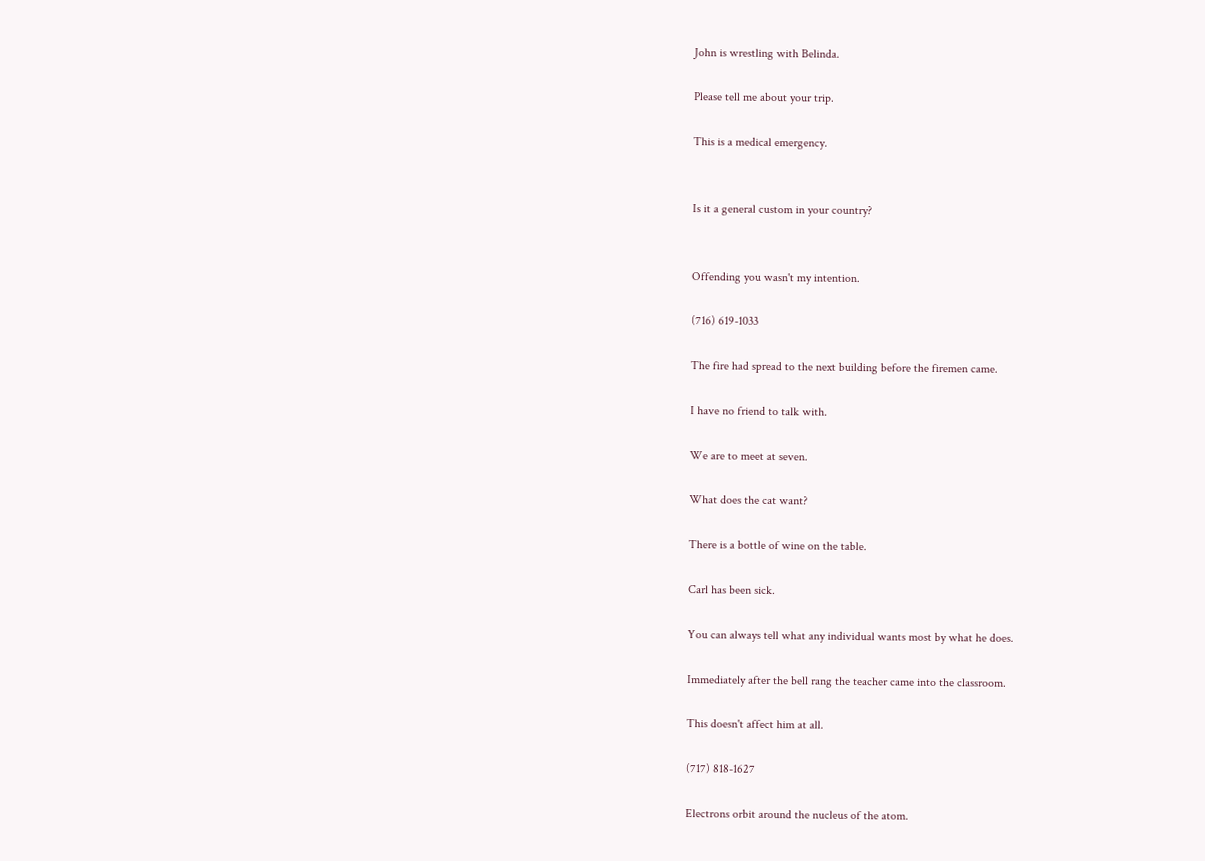John is wrestling with Belinda.

Please tell me about your trip.

This is a medical emergency.


Is it a general custom in your country?


Offending you wasn't my intention.

(716) 619-1033

The fire had spread to the next building before the firemen came.

I have no friend to talk with.

We are to meet at seven.

What does the cat want?

There is a bottle of wine on the table.

Carl has been sick.

You can always tell what any individual wants most by what he does.

Immediately after the bell rang the teacher came into the classroom.

This doesn't affect him at all.

(717) 818-1627

Electrons orbit around the nucleus of the atom.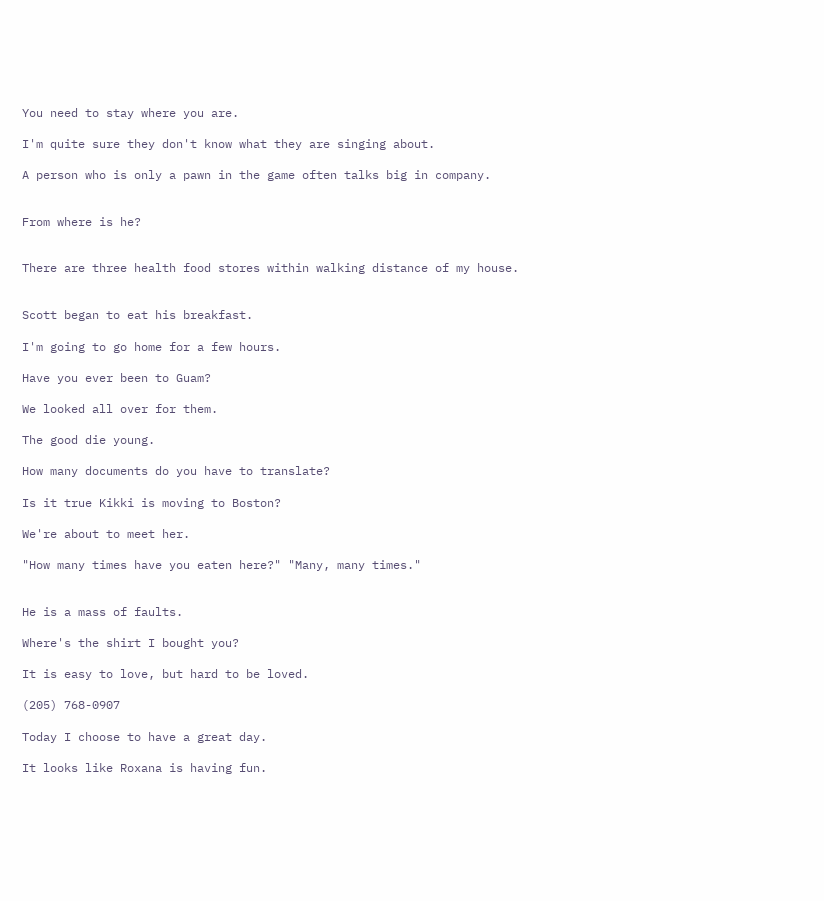You need to stay where you are.

I'm quite sure they don't know what they are singing about.

A person who is only a pawn in the game often talks big in company.


From where is he?


There are three health food stores within walking distance of my house.


Scott began to eat his breakfast.

I'm going to go home for a few hours.

Have you ever been to Guam?

We looked all over for them.

The good die young.

How many documents do you have to translate?

Is it true Kikki is moving to Boston?

We're about to meet her.

"How many times have you eaten here?" "Many, many times."


He is a mass of faults.

Where's the shirt I bought you?

It is easy to love, but hard to be loved.

(205) 768-0907

Today I choose to have a great day.

It looks like Roxana is having fun.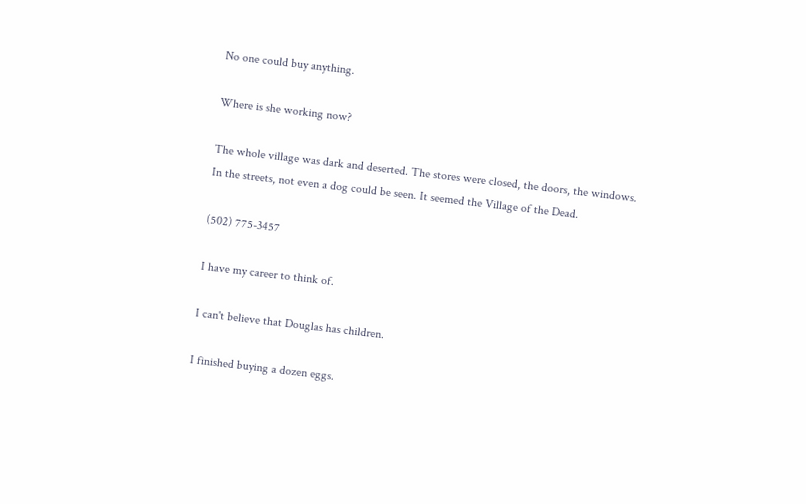No one could buy anything.

Where is she working now?

The whole village was dark and deserted. The stores were closed, the doors, the windows. In the streets, not even a dog could be seen. It seemed the Village of the Dead.

(502) 775-3457

I have my career to think of.

I can't believe that Douglas has children.

I finished buying a dozen eggs.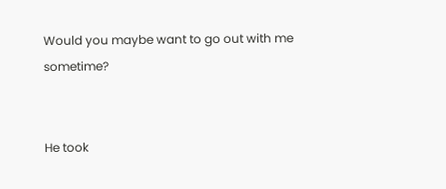Would you maybe want to go out with me sometime?


He took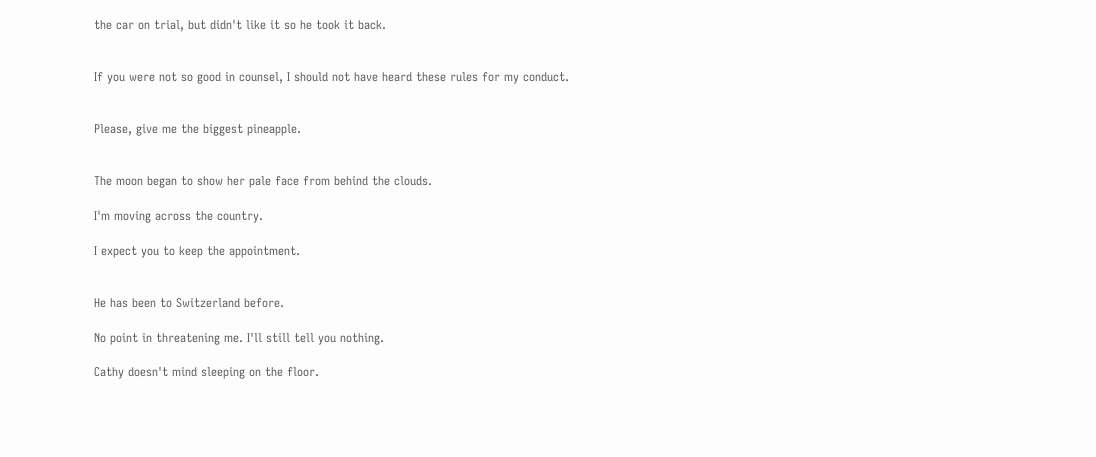the car on trial, but didn't like it so he took it back.


If you were not so good in counsel, I should not have heard these rules for my conduct.


Please, give me the biggest pineapple.


The moon began to show her pale face from behind the clouds.

I'm moving across the country.

I expect you to keep the appointment.


He has been to Switzerland before.

No point in threatening me. I'll still tell you nothing.

Cathy doesn't mind sleeping on the floor.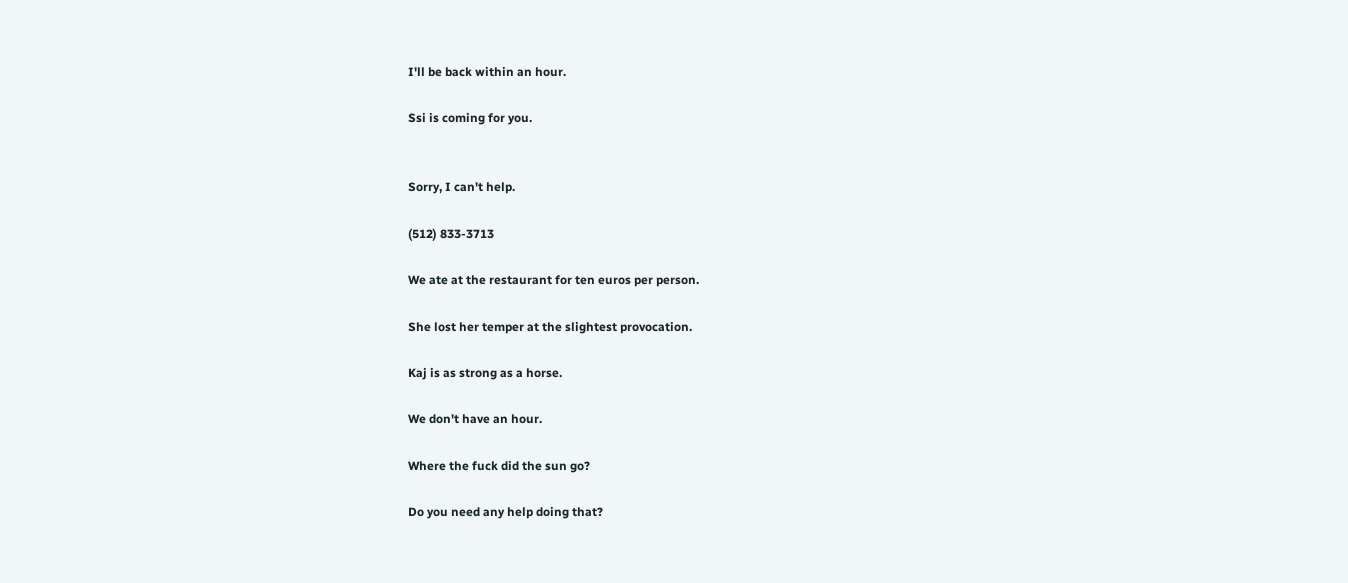I'll be back within an hour.

Ssi is coming for you.


Sorry, I can't help.

(512) 833-3713

We ate at the restaurant for ten euros per person.

She lost her temper at the slightest provocation.

Kaj is as strong as a horse.

We don't have an hour.

Where the fuck did the sun go?

Do you need any help doing that?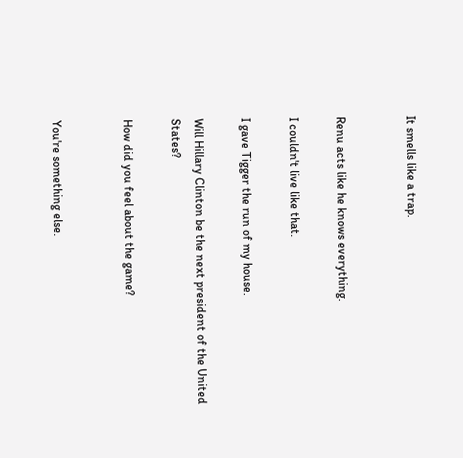It smells like a trap.


Renu acts like he knows everything.

I couldn't live like that.

I gave Tigger the run of my house.

Will Hillary Clinton be the next president of the United States?

How did you feel about the game?


You're something else.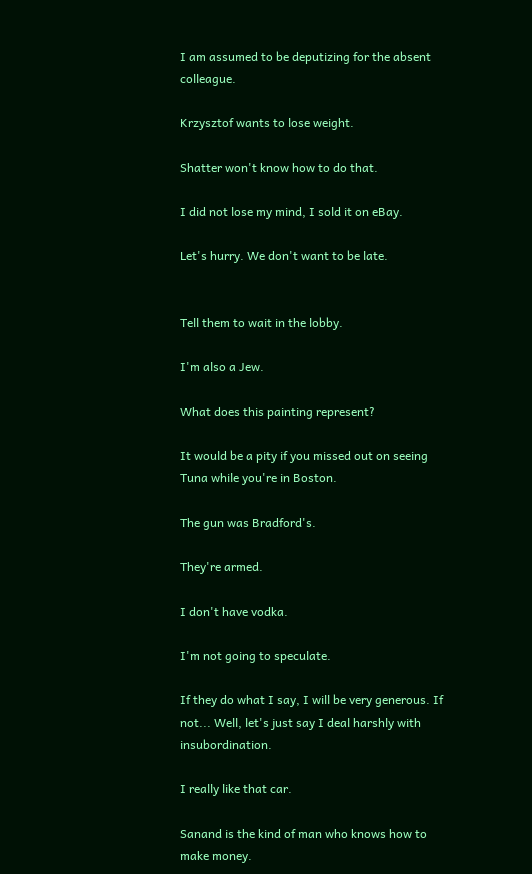I am assumed to be deputizing for the absent colleague.

Krzysztof wants to lose weight.

Shatter won't know how to do that.

I did not lose my mind, I sold it on eBay.

Let's hurry. We don't want to be late.


Tell them to wait in the lobby.

I'm also a Jew.

What does this painting represent?

It would be a pity if you missed out on seeing Tuna while you're in Boston.

The gun was Bradford's.

They're armed.

I don't have vodka.

I'm not going to speculate.

If they do what I say, I will be very generous. If not... Well, let's just say I deal harshly with insubordination.

I really like that car.

Sanand is the kind of man who knows how to make money.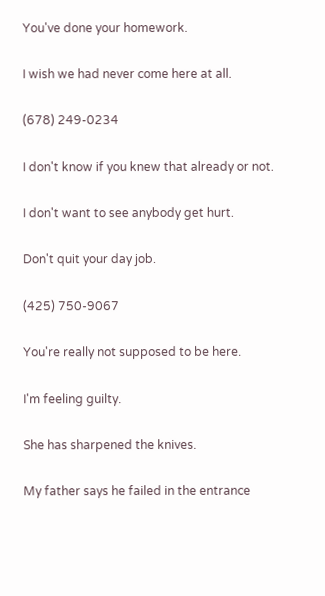You've done your homework.

I wish we had never come here at all.

(678) 249-0234

I don't know if you knew that already or not.

I don't want to see anybody get hurt.

Don't quit your day job.

(425) 750-9067

You're really not supposed to be here.

I'm feeling guilty.

She has sharpened the knives.

My father says he failed in the entrance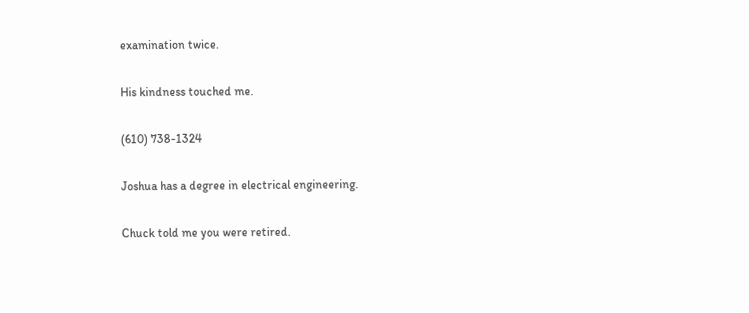examination twice.

His kindness touched me.

(610) 738-1324

Joshua has a degree in electrical engineering.

Chuck told me you were retired.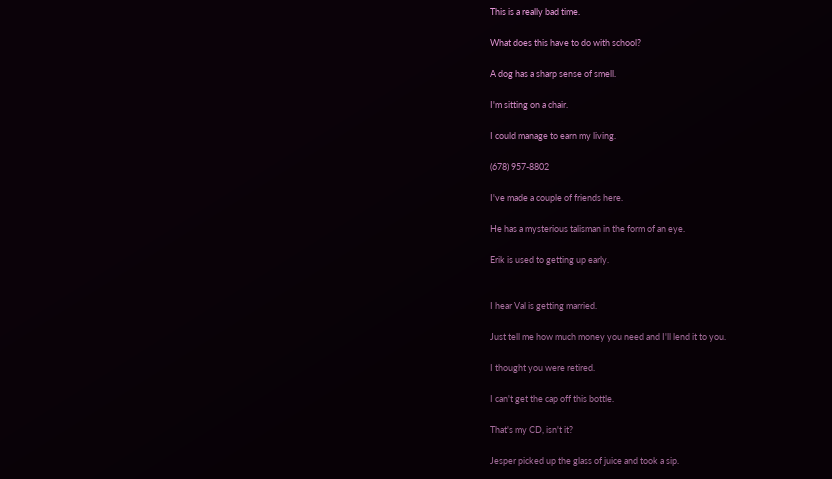This is a really bad time.

What does this have to do with school?

A dog has a sharp sense of smell.

I'm sitting on a chair.

I could manage to earn my living.

(678) 957-8802

I've made a couple of friends here.

He has a mysterious talisman in the form of an eye.

Erik is used to getting up early.


I hear Val is getting married.

Just tell me how much money you need and I'll lend it to you.

I thought you were retired.

I can't get the cap off this bottle.

That's my CD, isn't it?

Jesper picked up the glass of juice and took a sip.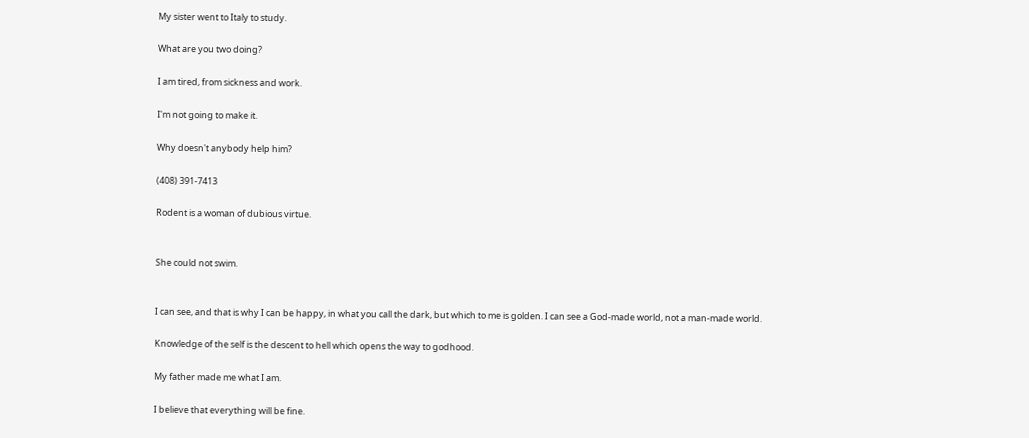My sister went to Italy to study.

What are you two doing?

I am tired, from sickness and work.

I'm not going to make it.

Why doesn't anybody help him?

(408) 391-7413

Rodent is a woman of dubious virtue.


She could not swim.


I can see, and that is why I can be happy, in what you call the dark, but which to me is golden. I can see a God-made world, not a man-made world.

Knowledge of the self is the descent to hell which opens the way to godhood.

My father made me what I am.

I believe that everything will be fine.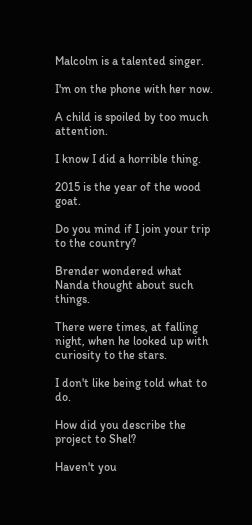Malcolm is a talented singer.

I'm on the phone with her now.

A child is spoiled by too much attention.

I know I did a horrible thing.

2015 is the year of the wood goat.

Do you mind if I join your trip to the country?

Brender wondered what Nanda thought about such things.

There were times, at falling night, when he looked up with curiosity to the stars.

I don't like being told what to do.

How did you describe the project to Shel?

Haven't you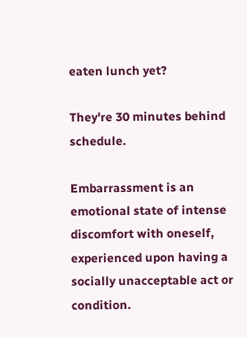eaten lunch yet?

They're 30 minutes behind schedule.

Embarrassment is an emotional state of intense discomfort with oneself, experienced upon having a socially unacceptable act or condition.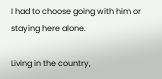I had to choose going with him or staying here alone.

Living in the country,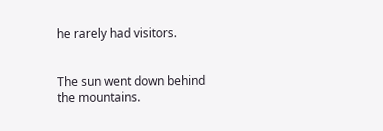he rarely had visitors.


The sun went down behind the mountains.